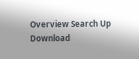Overview Search Up
Download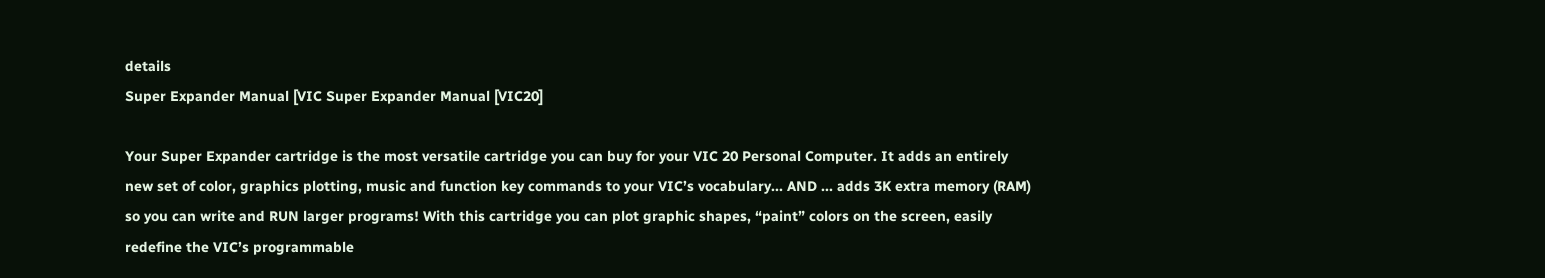details
Super Expander Manual [VIC Super Expander Manual [VIC20]

Your Super Expander cartridge is the most versatile cartridge you can buy for your VIC 20 Personal Computer. It adds an entirely new set of color, graphics plotting, music and function key commands to your VIC’s vocabulary... AND ... adds 3K extra memory (RAM) so you can write and RUN larger programs! With this cartridge you can plot graphic shapes, “paint” colors on the screen, easily redefine the VIC’s programmable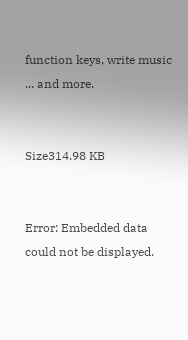function keys, write music ... and more.


Size314.98 KB


Error: Embedded data could not be displayed.